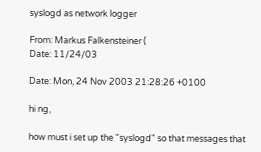syslogd as network logger

From: Markus Falkensteiner (
Date: 11/24/03

Date: Mon, 24 Nov 2003 21:28:26 +0100

hi ng,

how must i set up the "syslogd" so that messages that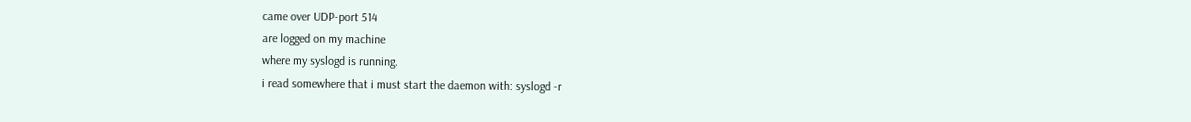came over UDP-port 514
are logged on my machine
where my syslogd is running.
i read somewhere that i must start the daemon with: syslogd -r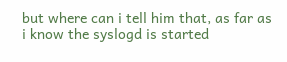but where can i tell him that, as far as i know the syslogd is started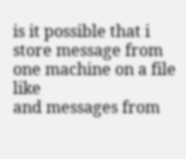is it possible that i store message from one machine on a file like
and messages from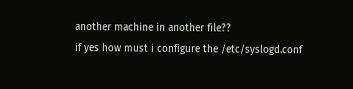another machine in another file??
if yes how must i configure the /etc/syslogd.conf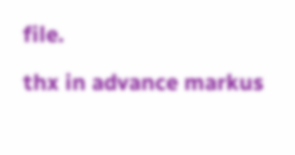file.

thx in advance markus